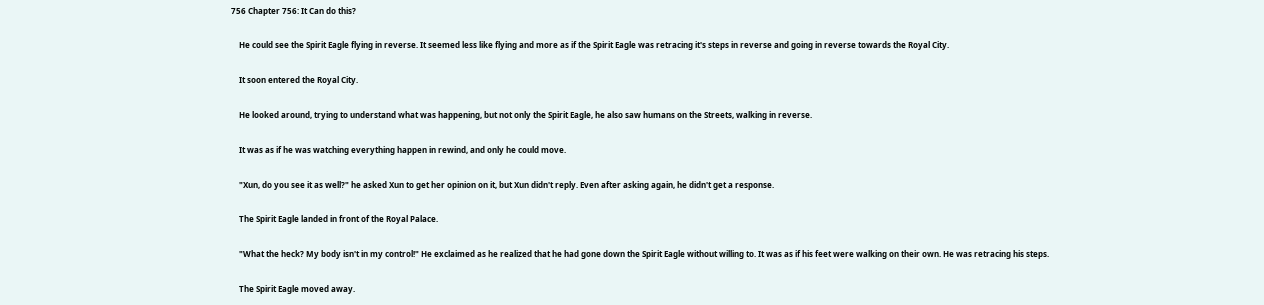756 Chapter 756: It Can do this?

    He could see the Spirit Eagle flying in reverse. It seemed less like flying and more as if the Spirit Eagle was retracing it's steps in reverse and going in reverse towards the Royal City.

    It soon entered the Royal City.

    He looked around, trying to understand what was happening, but not only the Spirit Eagle, he also saw humans on the Streets, walking in reverse.

    It was as if he was watching everything happen in rewind, and only he could move.

    "Xun, do you see it as well?" he asked Xun to get her opinion on it, but Xun didn't reply. Even after asking again, he didn't get a response.

    The Spirit Eagle landed in front of the Royal Palace.

    "What the heck? My body isn't in my control!" He exclaimed as he realized that he had gone down the Spirit Eagle without willing to. It was as if his feet were walking on their own. He was retracing his steps.

    The Spirit Eagle moved away.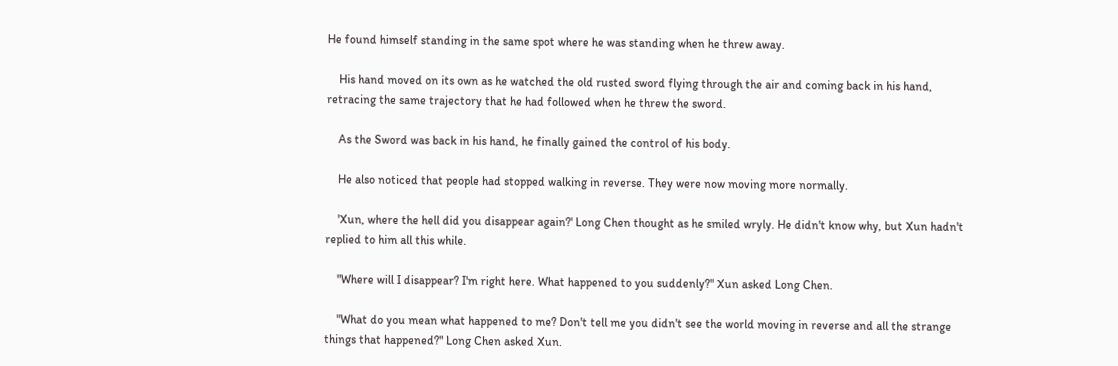He found himself standing in the same spot where he was standing when he threw away.

    His hand moved on its own as he watched the old rusted sword flying through the air and coming back in his hand, retracing the same trajectory that he had followed when he threw the sword.

    As the Sword was back in his hand, he finally gained the control of his body.

    He also noticed that people had stopped walking in reverse. They were now moving more normally.

    'Xun, where the hell did you disappear again?' Long Chen thought as he smiled wryly. He didn't know why, but Xun hadn't replied to him all this while.

    "Where will I disappear? I'm right here. What happened to you suddenly?" Xun asked Long Chen.

    "What do you mean what happened to me? Don't tell me you didn't see the world moving in reverse and all the strange things that happened?" Long Chen asked Xun.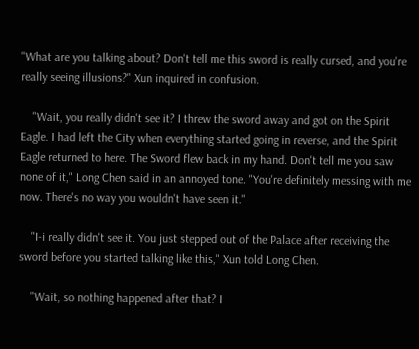"What are you talking about? Don't tell me this sword is really cursed, and you're really seeing illusions?" Xun inquired in confusion.

    "Wait, you really didn't see it? I threw the sword away and got on the Spirit Eagle. I had left the City when everything started going in reverse, and the Spirit Eagle returned to here. The Sword flew back in my hand. Don't tell me you saw none of it," Long Chen said in an annoyed tone. "You're definitely messing with me now. There's no way you wouldn't have seen it."

    "I-i really didn't see it. You just stepped out of the Palace after receiving the sword before you started talking like this," Xun told Long Chen.

    "Wait, so nothing happened after that? I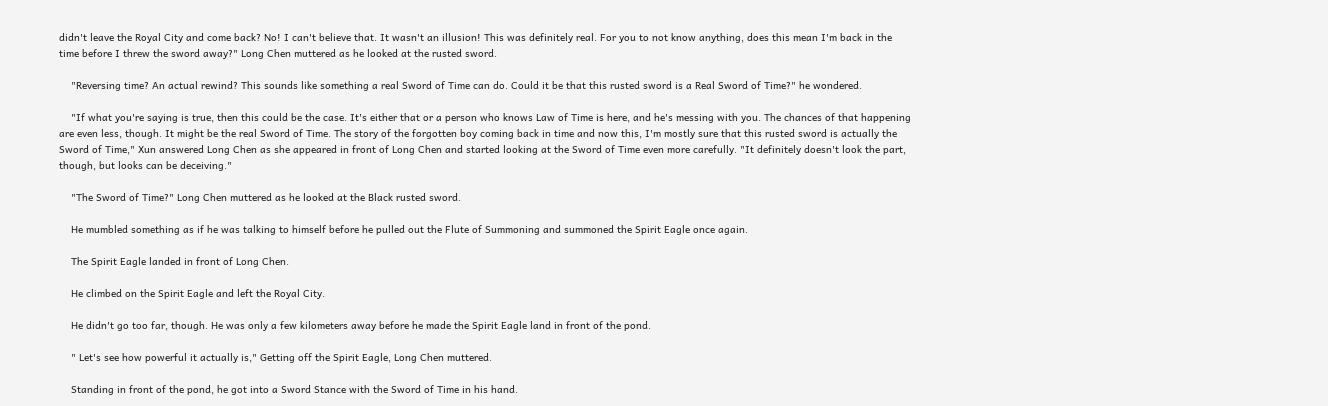didn't leave the Royal City and come back? No! I can't believe that. It wasn't an illusion! This was definitely real. For you to not know anything, does this mean I'm back in the time before I threw the sword away?" Long Chen muttered as he looked at the rusted sword.

    "Reversing time? An actual rewind? This sounds like something a real Sword of Time can do. Could it be that this rusted sword is a Real Sword of Time?" he wondered.

    "If what you're saying is true, then this could be the case. It's either that or a person who knows Law of Time is here, and he's messing with you. The chances of that happening are even less, though. It might be the real Sword of Time. The story of the forgotten boy coming back in time and now this, I'm mostly sure that this rusted sword is actually the Sword of Time," Xun answered Long Chen as she appeared in front of Long Chen and started looking at the Sword of Time even more carefully. "It definitely doesn't look the part, though, but looks can be deceiving."

    "The Sword of Time?" Long Chen muttered as he looked at the Black rusted sword.

    He mumbled something as if he was talking to himself before he pulled out the Flute of Summoning and summoned the Spirit Eagle once again.

    The Spirit Eagle landed in front of Long Chen.

    He climbed on the Spirit Eagle and left the Royal City.

    He didn't go too far, though. He was only a few kilometers away before he made the Spirit Eagle land in front of the pond.

    " Let's see how powerful it actually is," Getting off the Spirit Eagle, Long Chen muttered.

    Standing in front of the pond, he got into a Sword Stance with the Sword of Time in his hand.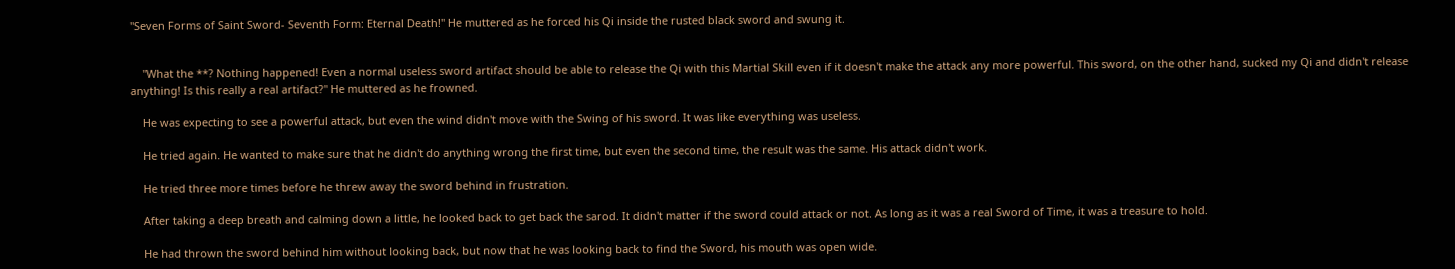"Seven Forms of Saint Sword- Seventh Form: Eternal Death!" He muttered as he forced his Qi inside the rusted black sword and swung it.


    "What the **? Nothing happened! Even a normal useless sword artifact should be able to release the Qi with this Martial Skill even if it doesn't make the attack any more powerful. This sword, on the other hand, sucked my Qi and didn't release anything! Is this really a real artifact?" He muttered as he frowned.

    He was expecting to see a powerful attack, but even the wind didn't move with the Swing of his sword. It was like everything was useless.

    He tried again. He wanted to make sure that he didn't do anything wrong the first time, but even the second time, the result was the same. His attack didn't work.

    He tried three more times before he threw away the sword behind in frustration.

    After taking a deep breath and calming down a little, he looked back to get back the sarod. It didn't matter if the sword could attack or not. As long as it was a real Sword of Time, it was a treasure to hold.

    He had thrown the sword behind him without looking back, but now that he was looking back to find the Sword, his mouth was open wide.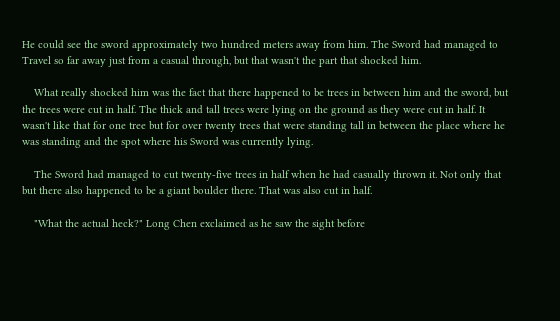He could see the sword approximately two hundred meters away from him. The Sword had managed to Travel so far away just from a casual through, but that wasn't the part that shocked him.

    What really shocked him was the fact that there happened to be trees in between him and the sword, but the trees were cut in half. The thick and tall trees were lying on the ground as they were cut in half. It wasn't like that for one tree but for over twenty trees that were standing tall in between the place where he was standing and the spot where his Sword was currently lying.

    The Sword had managed to cut twenty-five trees in half when he had casually thrown it. Not only that but there also happened to be a giant boulder there. That was also cut in half.

    "What the actual heck?" Long Chen exclaimed as he saw the sight before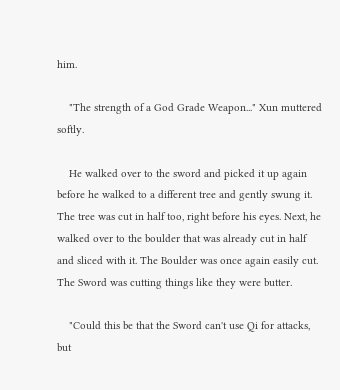him.

    "The strength of a God Grade Weapon..." Xun muttered softly.

    He walked over to the sword and picked it up again before he walked to a different tree and gently swung it. The tree was cut in half too, right before his eyes. Next, he walked over to the boulder that was already cut in half and sliced with it. The Boulder was once again easily cut. The Sword was cutting things like they were butter.

    "Could this be that the Sword can't use Qi for attacks, but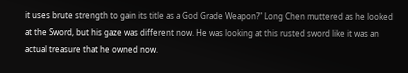it uses brute strength to gain its title as a God Grade Weapon?" Long Chen muttered as he looked at the Sword, but his gaze was different now. He was looking at this rusted sword like it was an actual treasure that he owned now.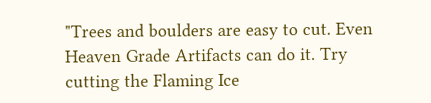"Trees and boulders are easy to cut. Even Heaven Grade Artifacts can do it. Try cutting the Flaming Ice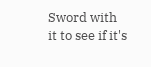Sword with it to see if it's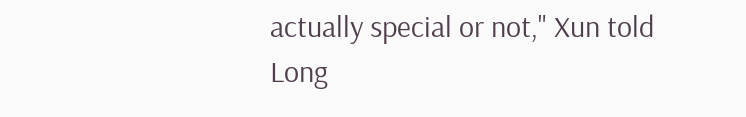actually special or not," Xun told Long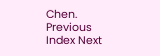Chen.
Previous Index Next